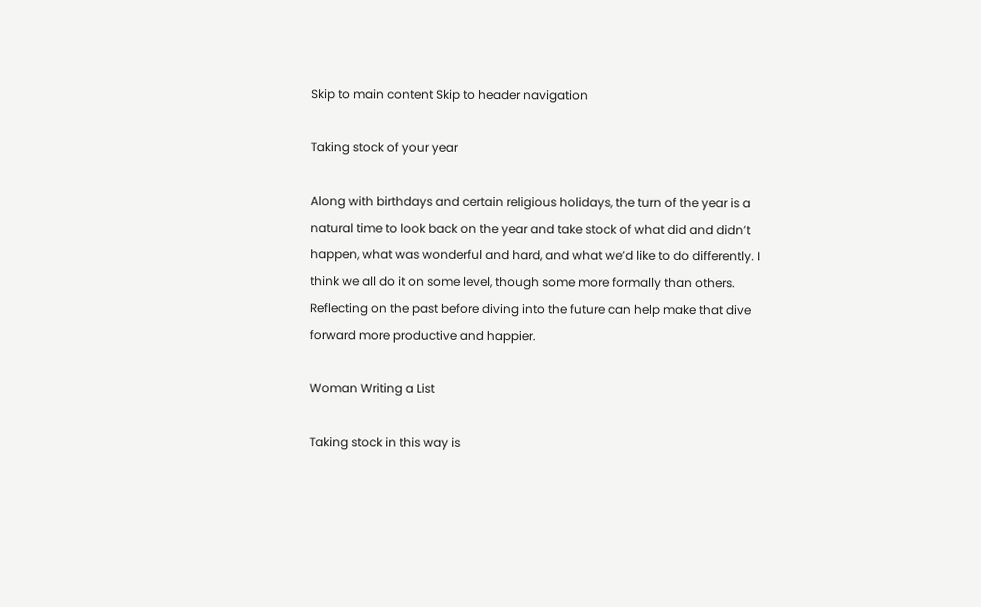Skip to main content Skip to header navigation

Taking stock of your year

Along with birthdays and certain religious holidays, the turn of the year is a natural time to look back on the year and take stock of what did and didn’t happen, what was wonderful and hard, and what we’d like to do differently. I think we all do it on some level, though some more formally than others. Reflecting on the past before diving into the future can help make that dive forward more productive and happier.

Woman Writing a List

Taking stock in this way is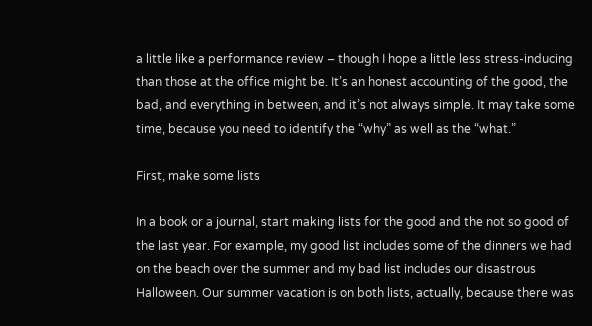a little like a performance review – though I hope a little less stress-inducing than those at the office might be. It’s an honest accounting of the good, the bad, and everything in between, and it’s not always simple. It may take some time, because you need to identify the “why” as well as the “what.”

First, make some lists

In a book or a journal, start making lists for the good and the not so good of the last year. For example, my good list includes some of the dinners we had on the beach over the summer and my bad list includes our disastrous Halloween. Our summer vacation is on both lists, actually, because there was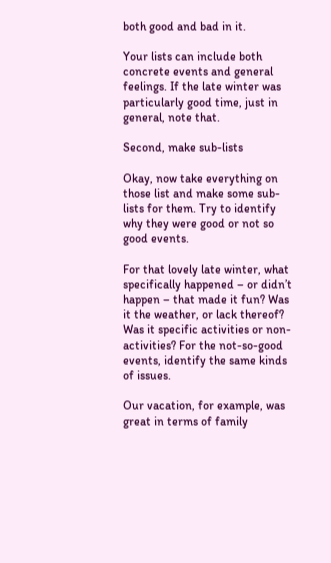both good and bad in it.

Your lists can include both concrete events and general feelings. If the late winter was particularly good time, just in general, note that.

Second, make sub-lists

Okay, now take everything on those list and make some sub-lists for them. Try to identify why they were good or not so good events.

For that lovely late winter, what specifically happened – or didn’t happen – that made it fun? Was it the weather, or lack thereof? Was it specific activities or non-activities? For the not-so-good events, identify the same kinds of issues.

Our vacation, for example, was great in terms of family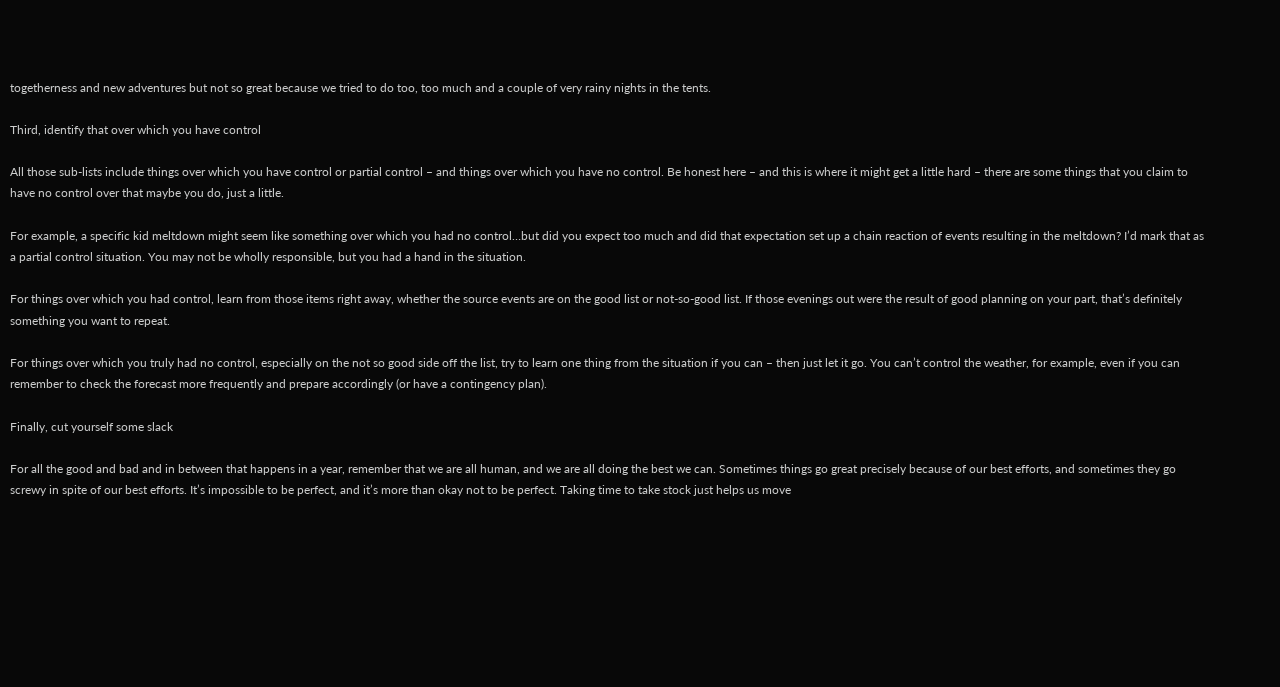togetherness and new adventures but not so great because we tried to do too, too much and a couple of very rainy nights in the tents.

Third, identify that over which you have control

All those sub-lists include things over which you have control or partial control – and things over which you have no control. Be honest here – and this is where it might get a little hard – there are some things that you claim to have no control over that maybe you do, just a little.

For example, a specific kid meltdown might seem like something over which you had no control…but did you expect too much and did that expectation set up a chain reaction of events resulting in the meltdown? I’d mark that as a partial control situation. You may not be wholly responsible, but you had a hand in the situation.

For things over which you had control, learn from those items right away, whether the source events are on the good list or not-so-good list. If those evenings out were the result of good planning on your part, that’s definitely something you want to repeat.

For things over which you truly had no control, especially on the not so good side off the list, try to learn one thing from the situation if you can – then just let it go. You can’t control the weather, for example, even if you can remember to check the forecast more frequently and prepare accordingly (or have a contingency plan).

Finally, cut yourself some slack

For all the good and bad and in between that happens in a year, remember that we are all human, and we are all doing the best we can. Sometimes things go great precisely because of our best efforts, and sometimes they go screwy in spite of our best efforts. It’s impossible to be perfect, and it’s more than okay not to be perfect. Taking time to take stock just helps us move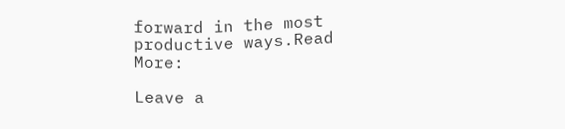forward in the most productive ways.Read More:

Leave a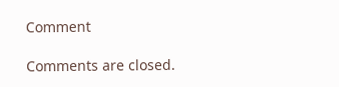Comment

Comments are closed.